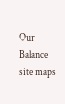Our Balance site maps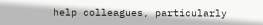help colleagues, particularly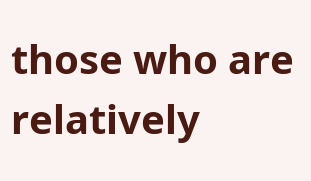those who are relatively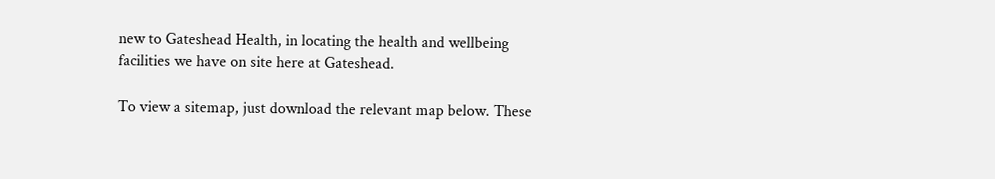new to Gateshead Health, in locating the health and wellbeing facilities we have on site here at Gateshead.

To view a sitemap, just download the relevant map below. These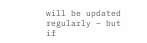will be updated regularly – but if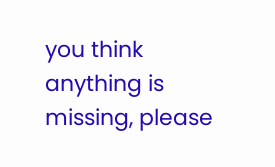you think anything is missing, please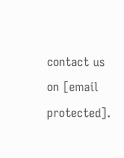contact us on [email protected].